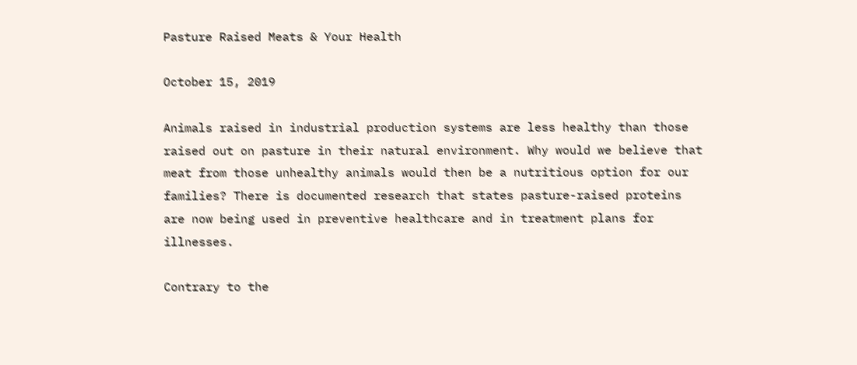Pasture Raised Meats & Your Health

October 15, 2019

Animals raised in industrial production systems are less healthy than those raised out on pasture in their natural environment. Why would we believe that meat from those unhealthy animals would then be a nutritious option for our families? There is documented research that states pasture-raised proteins are now being used in preventive healthcare and in treatment plans for illnesses.

Contrary to the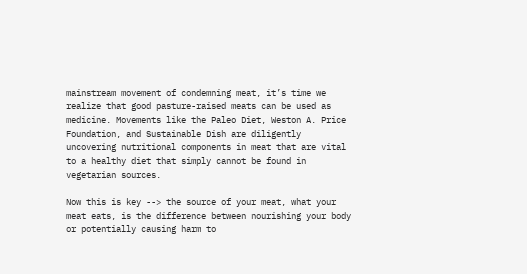mainstream movement of condemning meat, it’s time we realize that good pasture-raised meats can be used as medicine. Movements like the Paleo Diet, Weston A. Price Foundation, and Sustainable Dish are diligently uncovering nutritional components in meat that are vital to a healthy diet that simply cannot be found in vegetarian sources.

Now this is key --> the source of your meat, what your meat eats, is the difference between nourishing your body or potentially causing harm to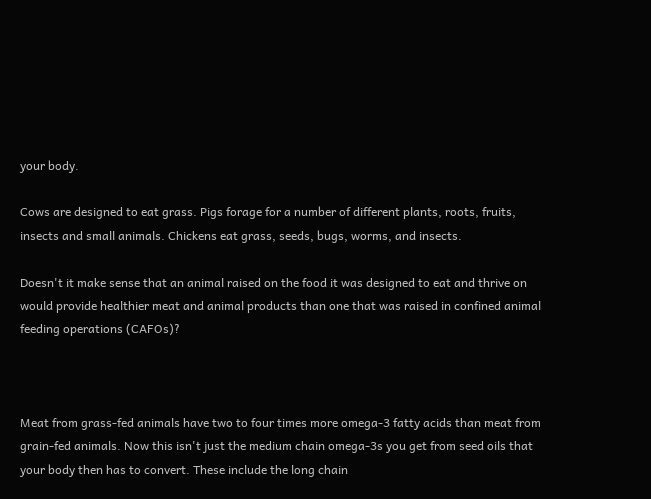your body.

Cows are designed to eat grass. Pigs forage for a number of different plants, roots, fruits, insects and small animals. Chickens eat grass, seeds, bugs, worms, and insects.

Doesn't it make sense that an animal raised on the food it was designed to eat and thrive on would provide healthier meat and animal products than one that was raised in confined animal feeding operations (CAFOs)?



Meat from grass-fed animals have two to four times more omega-3 fatty acids than meat from grain-fed animals. Now this isn't just the medium chain omega-3s you get from seed oils that your body then has to convert. These include the long chain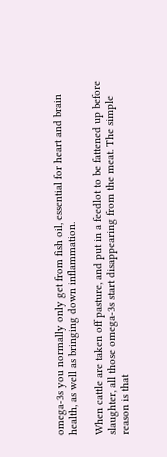omega-3s you normally only get from fish oil, essential for heart and brain health, as well as bringing down inflammation.

When cattle are taken off pasture, and put in a feedlot to be fattened up before slaughter, all those omega-3s start disappearing from the meat. The simple reason is that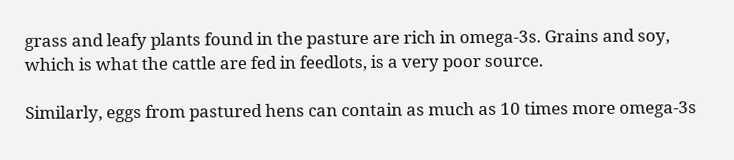grass and leafy plants found in the pasture are rich in omega-3s. Grains and soy, which is what the cattle are fed in feedlots, is a very poor source.

Similarly, eggs from pastured hens can contain as much as 10 times more omega-3s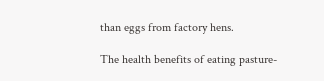than eggs from factory hens.

The health benefits of eating pasture-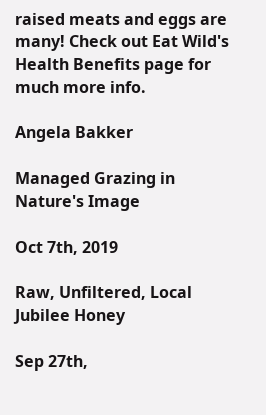raised meats and eggs are many! Check out Eat Wild's Health Benefits page for much more info.

Angela Bakker

Managed Grazing in Nature's Image

Oct 7th, 2019

Raw, Unfiltered, Local Jubilee Honey

Sep 27th,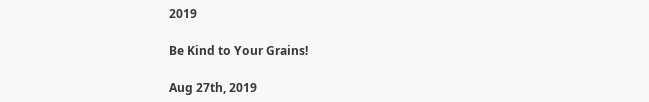2019

Be Kind to Your Grains!

Aug 27th, 2019